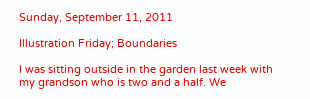Sunday, September 11, 2011

Illustration Friday; Boundaries

I was sitting outside in the garden last week with my grandson who is two and a half. We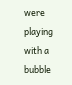were playing with a bubble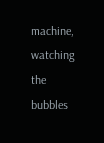machine, watching the bubbles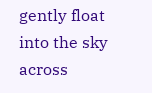gently float into the sky across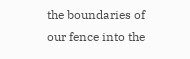the boundaries of our fence into the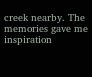creek nearby. The memories gave me inspiration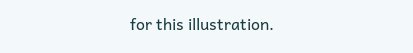for this illustration.